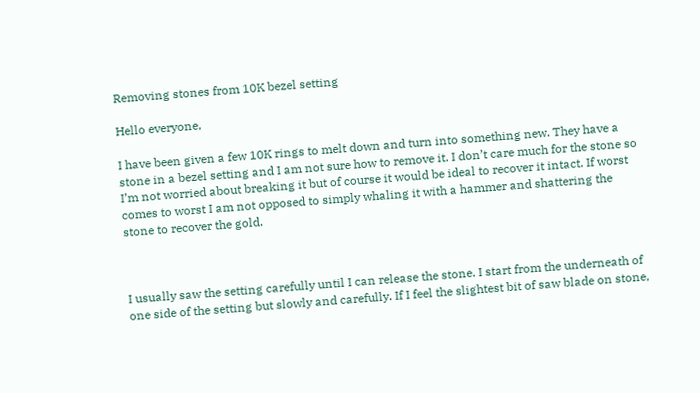Removing stones from 10K bezel setting

Hello everyone,

I have been given a few 10K rings to melt down and turn into something new. They have a stone in a bezel setting and I am not sure how to remove it. I don’t care much for the stone so I’m not worried about breaking it but of course it would be ideal to recover it intact. If worst comes to worst I am not opposed to simply whaling it with a hammer and shattering the stone to recover the gold.



I usually saw the setting carefully until I can release the stone. I start from the underneath of one side of the setting but slowly and carefully. If I feel the slightest bit of saw blade on stone,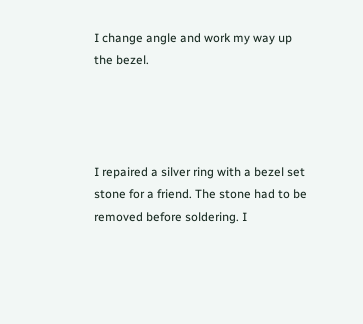I change angle and work my way up the bezel.




I repaired a silver ring with a bezel set stone for a friend. The stone had to be removed before soldering. I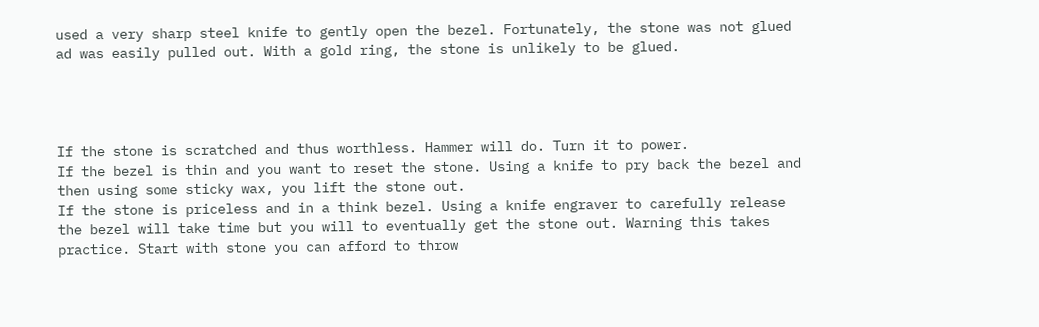used a very sharp steel knife to gently open the bezel. Fortunately, the stone was not glued ad was easily pulled out. With a gold ring, the stone is unlikely to be glued.




If the stone is scratched and thus worthless. Hammer will do. Turn it to power.
If the bezel is thin and you want to reset the stone. Using a knife to pry back the bezel and then using some sticky wax, you lift the stone out.
If the stone is priceless and in a think bezel. Using a knife engraver to carefully release the bezel will take time but you will to eventually get the stone out. Warning this takes practice. Start with stone you can afford to throw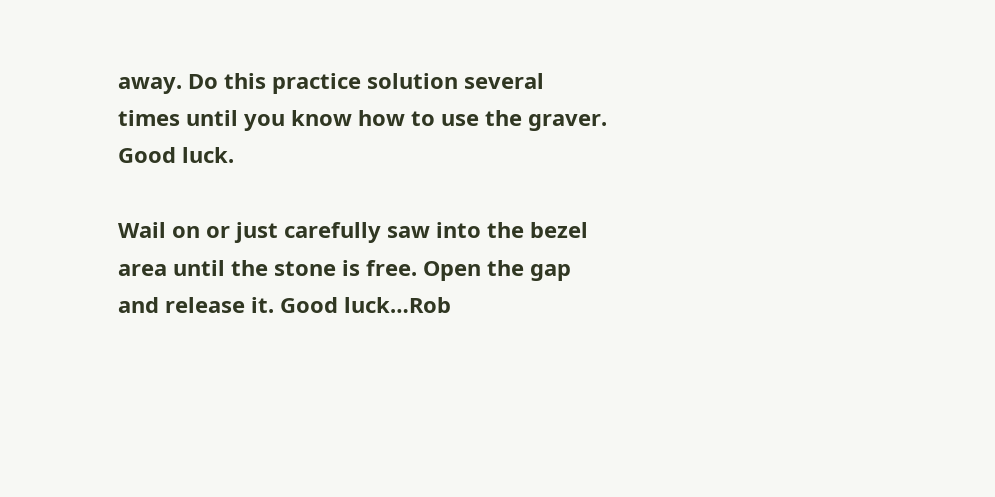away. Do this practice solution several times until you know how to use the graver. Good luck.

Wail on or just carefully saw into the bezel area until the stone is free. Open the gap and release it. Good luck…Rob